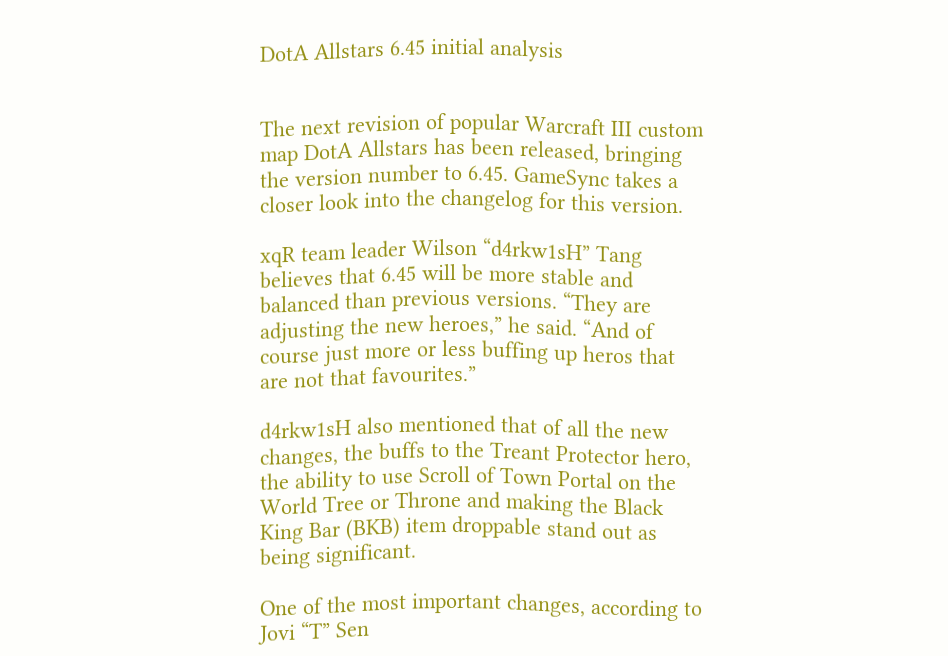DotA Allstars 6.45 initial analysis


The next revision of popular Warcraft III custom map DotA Allstars has been released, bringing the version number to 6.45. GameSync takes a closer look into the changelog for this version.

xqR team leader Wilson “d4rkw1sH” Tang believes that 6.45 will be more stable and balanced than previous versions. “They are adjusting the new heroes,” he said. “And of course just more or less buffing up heros that are not that favourites.”

d4rkw1sH also mentioned that of all the new changes, the buffs to the Treant Protector hero, the ability to use Scroll of Town Portal on the World Tree or Throne and making the Black King Bar (BKB) item droppable stand out as being significant.

One of the most important changes, according to Jovi “T” Sen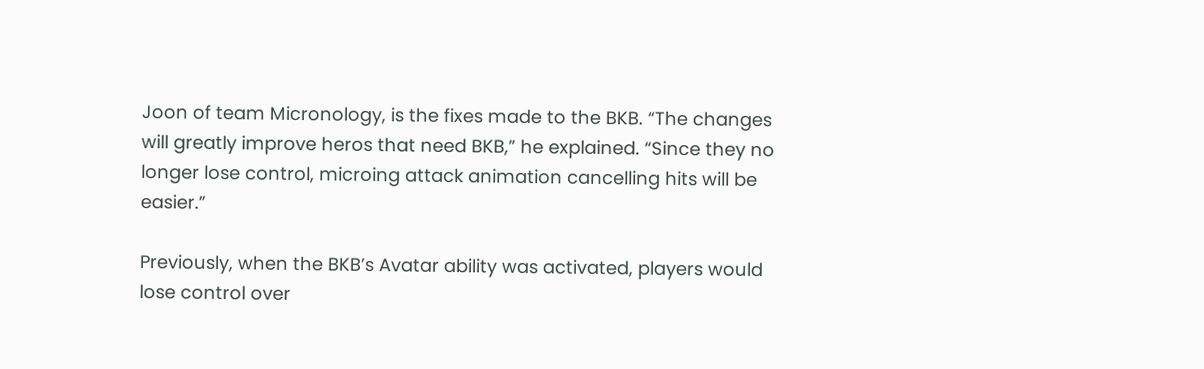Joon of team Micronology, is the fixes made to the BKB. “The changes will greatly improve heros that need BKB,” he explained. “Since they no longer lose control, microing attack animation cancelling hits will be easier.”

Previously, when the BKB’s Avatar ability was activated, players would lose control over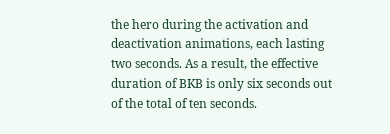the hero during the activation and deactivation animations, each lasting two seconds. As a result, the effective duration of BKB is only six seconds out of the total of ten seconds.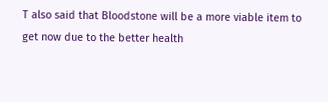T also said that Bloodstone will be a more viable item to get now due to the better health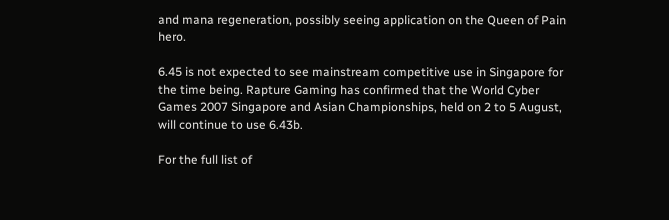and mana regeneration, possibly seeing application on the Queen of Pain hero.

6.45 is not expected to see mainstream competitive use in Singapore for the time being. Rapture Gaming has confirmed that the World Cyber Games 2007 Singapore and Asian Championships, held on 2 to 5 August, will continue to use 6.43b.

For the full list of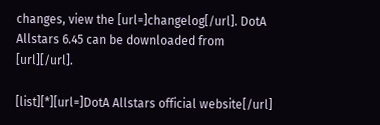changes, view the [url=]changelog[/url]. DotA Allstars 6.45 can be downloaded from [url][/url].

[list][*][url=]DotA Allstars official website[/url]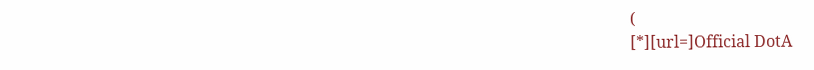(
[*][url=]Official DotA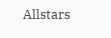Allstars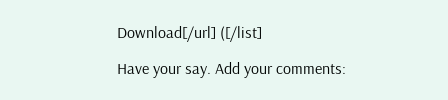Download[/url] ([/list]

Have your say. Add your comments: